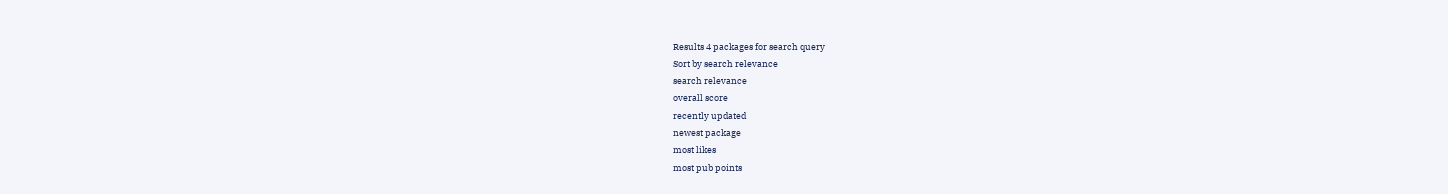Results 4 packages for search query
Sort by search relevance
search relevance
overall score
recently updated
newest package
most likes
most pub points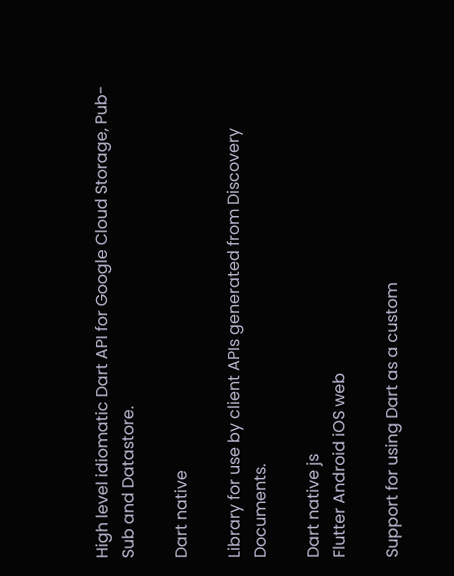High level idiomatic Dart API for Google Cloud Storage, Pub-Sub and Datastore.

Dart native

Library for use by client APIs generated from Discovery Documents.

Dart native js
Flutter Android iOS web

Support for using Dart as a custom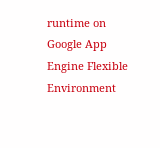runtime on Google App Engine Flexible Environment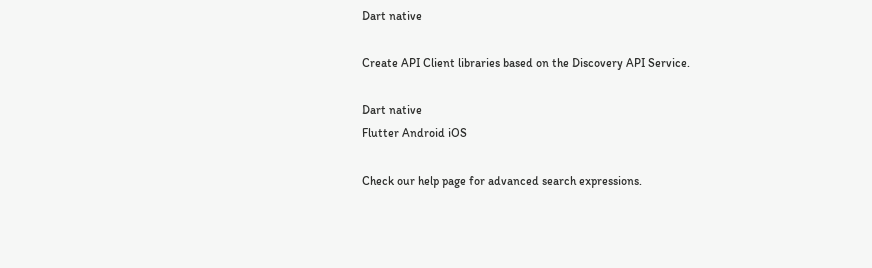Dart native

Create API Client libraries based on the Discovery API Service.

Dart native
Flutter Android iOS

Check our help page for advanced search expressions.